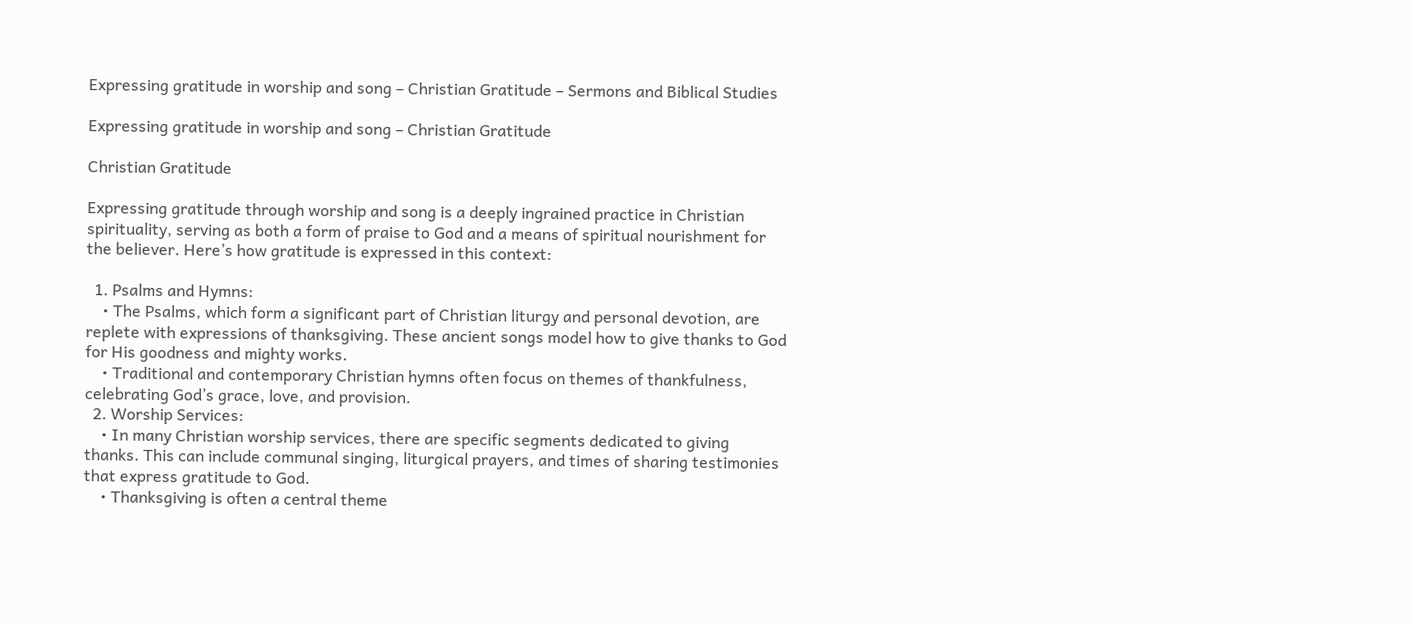Expressing gratitude in worship and song – Christian Gratitude – Sermons and Biblical Studies

Expressing gratitude in worship and song – Christian Gratitude

Christian Gratitude

Expressing gratitude through worship and song is a deeply ingrained practice in Christian spirituality, serving as both a form of praise to God and a means of spiritual nourishment for the believer. Here’s how gratitude is expressed in this context:

  1. Psalms and Hymns:
    • The Psalms, which form a significant part of Christian liturgy and personal devotion, are replete with expressions of thanksgiving. These ancient songs model how to give thanks to God for His goodness and mighty works.
    • Traditional and contemporary Christian hymns often focus on themes of thankfulness, celebrating God’s grace, love, and provision.
  2. Worship Services:
    • In many Christian worship services, there are specific segments dedicated to giving thanks. This can include communal singing, liturgical prayers, and times of sharing testimonies that express gratitude to God.
    • Thanksgiving is often a central theme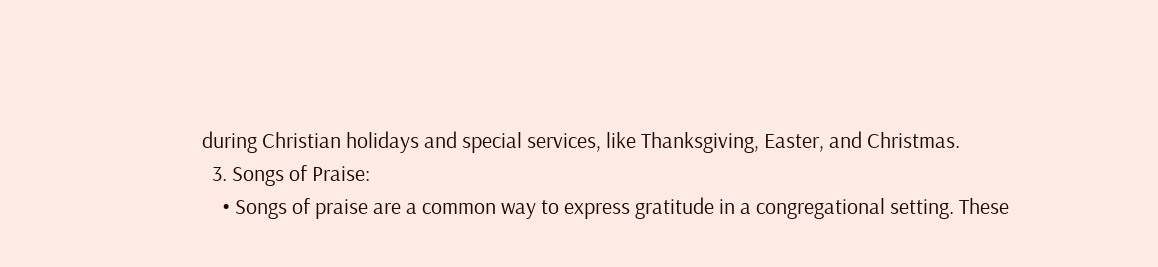during Christian holidays and special services, like Thanksgiving, Easter, and Christmas.
  3. Songs of Praise:
    • Songs of praise are a common way to express gratitude in a congregational setting. These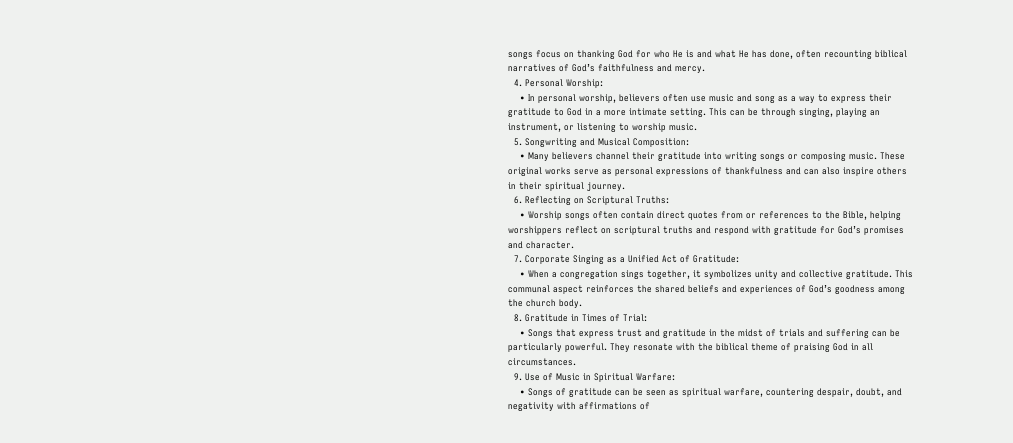songs focus on thanking God for who He is and what He has done, often recounting biblical narratives of God’s faithfulness and mercy.
  4. Personal Worship:
    • In personal worship, believers often use music and song as a way to express their gratitude to God in a more intimate setting. This can be through singing, playing an instrument, or listening to worship music.
  5. Songwriting and Musical Composition:
    • Many believers channel their gratitude into writing songs or composing music. These original works serve as personal expressions of thankfulness and can also inspire others in their spiritual journey.
  6. Reflecting on Scriptural Truths:
    • Worship songs often contain direct quotes from or references to the Bible, helping worshippers reflect on scriptural truths and respond with gratitude for God’s promises and character.
  7. Corporate Singing as a Unified Act of Gratitude:
    • When a congregation sings together, it symbolizes unity and collective gratitude. This communal aspect reinforces the shared beliefs and experiences of God’s goodness among the church body.
  8. Gratitude in Times of Trial:
    • Songs that express trust and gratitude in the midst of trials and suffering can be particularly powerful. They resonate with the biblical theme of praising God in all circumstances.
  9. Use of Music in Spiritual Warfare:
    • Songs of gratitude can be seen as spiritual warfare, countering despair, doubt, and negativity with affirmations of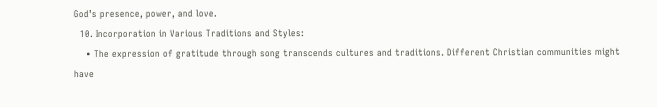God’s presence, power, and love.
  10. Incorporation in Various Traditions and Styles:
    • The expression of gratitude through song transcends cultures and traditions. Different Christian communities might have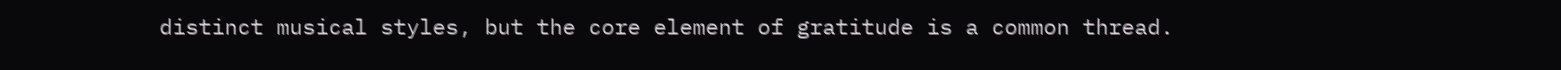distinct musical styles, but the core element of gratitude is a common thread.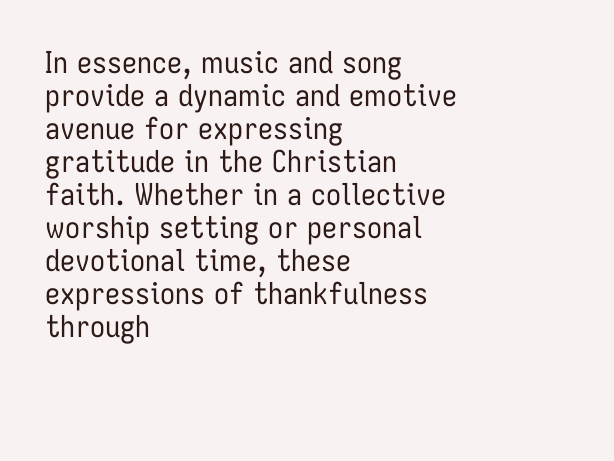In essence, music and song provide a dynamic and emotive avenue for expressing gratitude in the Christian faith. Whether in a collective worship setting or personal devotional time, these expressions of thankfulness through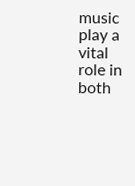music play a vital role in both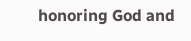honoring God and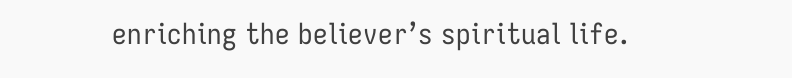enriching the believer’s spiritual life.